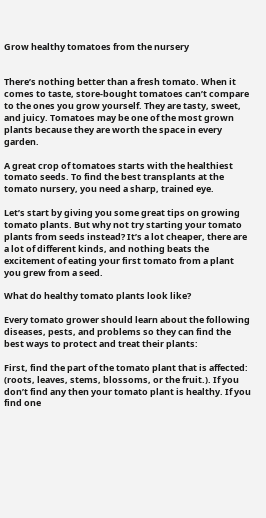Grow healthy tomatoes from the nursery


There’s nothing better than a fresh tomato. When it comes to taste, store-bought tomatoes can’t compare to the ones you grow yourself. They are tasty, sweet, and juicy. Tomatoes may be one of the most grown plants because they are worth the space in every garden.

A great crop of tomatoes starts with the healthiest tomato seeds. To find the best transplants at the tomato nursery, you need a sharp, trained eye.

Let’s start by giving you some great tips on growing tomato plants. But why not try starting your tomato plants from seeds instead? It’s a lot cheaper, there are a lot of different kinds, and nothing beats the excitement of eating your first tomato from a plant you grew from a seed.

What do healthy tomato plants look like?

Every tomato grower should learn about the following diseases, pests, and problems so they can find the best ways to protect and treat their plants:

First, find the part of the tomato plant that is affected: (roots, leaves, stems, blossoms, or the fruit.). If you don’t find any then your tomato plant is healthy. If you find one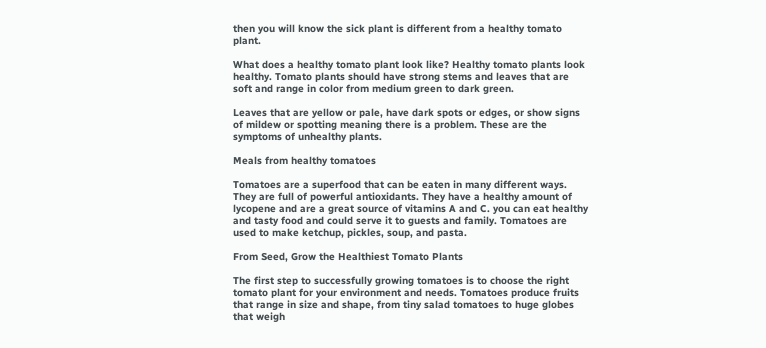then you will know the sick plant is different from a healthy tomato plant.

What does a healthy tomato plant look like? Healthy tomato plants look healthy. Tomato plants should have strong stems and leaves that are soft and range in color from medium green to dark green.

Leaves that are yellow or pale, have dark spots or edges, or show signs of mildew or spotting meaning there is a problem. These are the symptoms of unhealthy plants.

Meals from healthy tomatoes

Tomatoes are a superfood that can be eaten in many different ways. They are full of powerful antioxidants. They have a healthy amount of lycopene and are a great source of vitamins A and C. you can eat healthy and tasty food and could serve it to guests and family. Tomatoes are used to make ketchup, pickles, soup, and pasta.

From Seed, Grow the Healthiest Tomato Plants

The first step to successfully growing tomatoes is to choose the right tomato plant for your environment and needs. Tomatoes produce fruits that range in size and shape, from tiny salad tomatoes to huge globes that weigh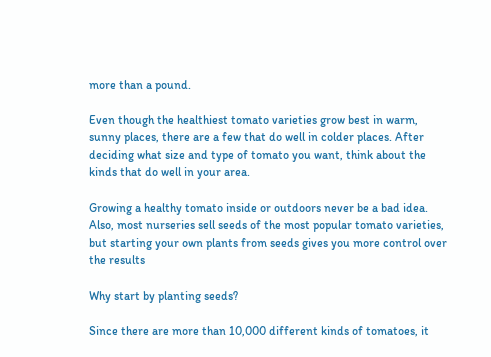more than a pound.

Even though the healthiest tomato varieties grow best in warm, sunny places, there are a few that do well in colder places. After deciding what size and type of tomato you want, think about the kinds that do well in your area.

Growing a healthy tomato inside or outdoors never be a bad idea. Also, most nurseries sell seeds of the most popular tomato varieties, but starting your own plants from seeds gives you more control over the results

Why start by planting seeds?

Since there are more than 10,000 different kinds of tomatoes, it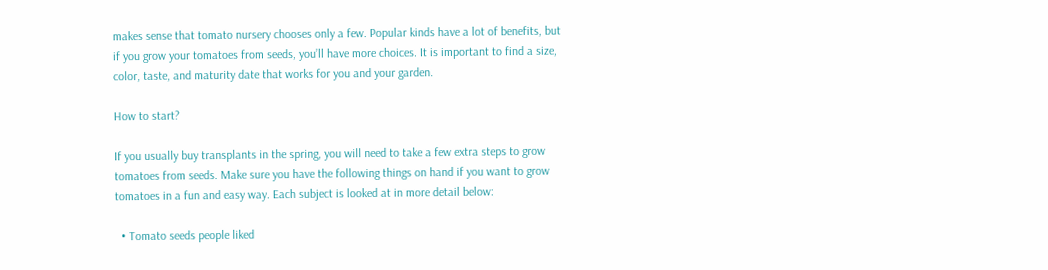makes sense that tomato nursery chooses only a few. Popular kinds have a lot of benefits, but if you grow your tomatoes from seeds, you’ll have more choices. It is important to find a size, color, taste, and maturity date that works for you and your garden.

How to start?

If you usually buy transplants in the spring, you will need to take a few extra steps to grow tomatoes from seeds. Make sure you have the following things on hand if you want to grow tomatoes in a fun and easy way. Each subject is looked at in more detail below:

  • Tomato seeds people liked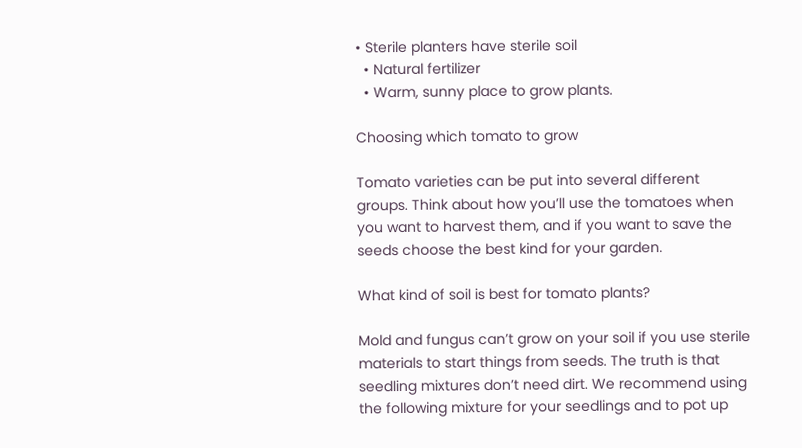• Sterile planters have sterile soil
  • Natural fertilizer
  • Warm, sunny place to grow plants.

Choosing which tomato to grow

Tomato varieties can be put into several different groups. Think about how you’ll use the tomatoes when you want to harvest them, and if you want to save the seeds choose the best kind for your garden.

What kind of soil is best for tomato plants?

Mold and fungus can’t grow on your soil if you use sterile materials to start things from seeds. The truth is that seedling mixtures don’t need dirt. We recommend using the following mixture for your seedlings and to pot up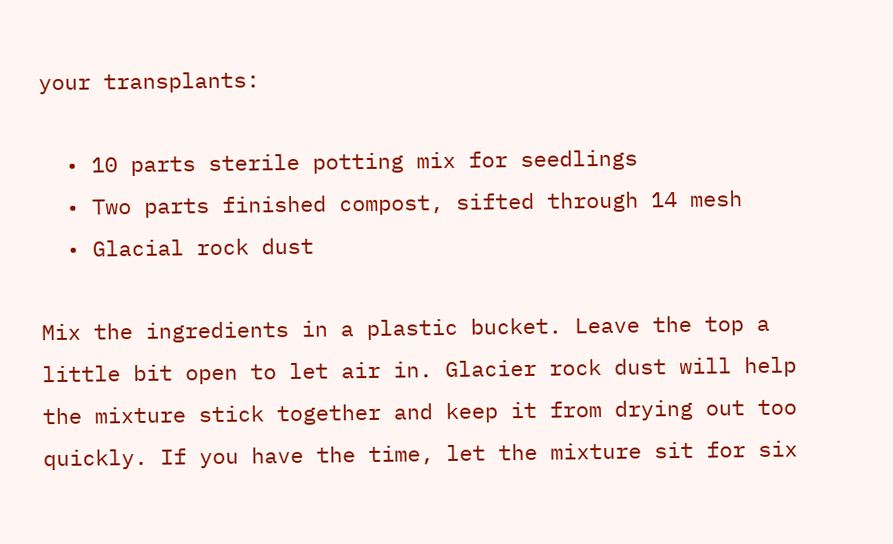your transplants:

  • 10 parts sterile potting mix for seedlings
  • Two parts finished compost, sifted through 14 mesh
  • Glacial rock dust

Mix the ingredients in a plastic bucket. Leave the top a little bit open to let air in. Glacier rock dust will help the mixture stick together and keep it from drying out too quickly. If you have the time, let the mixture sit for six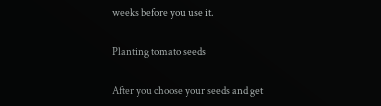weeks before you use it.

Planting tomato seeds

After you choose your seeds and get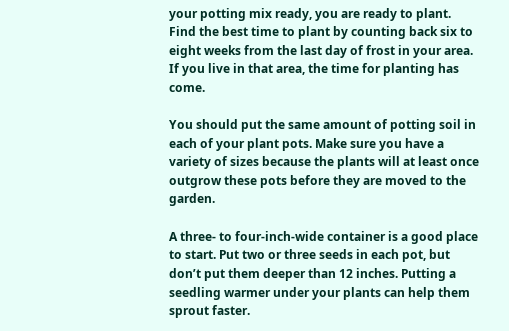your potting mix ready, you are ready to plant. Find the best time to plant by counting back six to eight weeks from the last day of frost in your area. If you live in that area, the time for planting has come.

You should put the same amount of potting soil in each of your plant pots. Make sure you have a variety of sizes because the plants will at least once outgrow these pots before they are moved to the garden.

A three- to four-inch-wide container is a good place to start. Put two or three seeds in each pot, but don’t put them deeper than 12 inches. Putting a seedling warmer under your plants can help them sprout faster.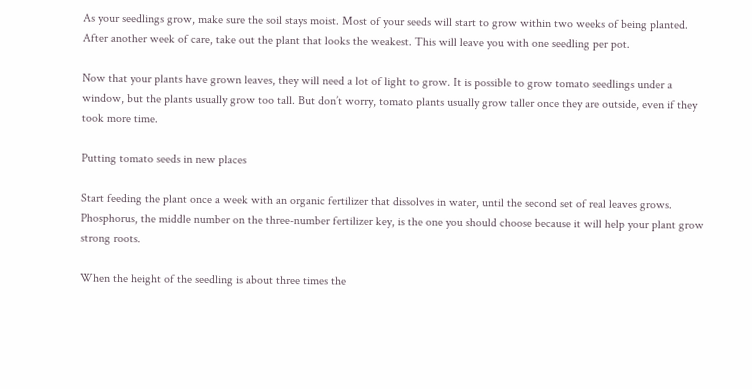As your seedlings grow, make sure the soil stays moist. Most of your seeds will start to grow within two weeks of being planted. After another week of care, take out the plant that looks the weakest. This will leave you with one seedling per pot.

Now that your plants have grown leaves, they will need a lot of light to grow. It is possible to grow tomato seedlings under a window, but the plants usually grow too tall. But don’t worry, tomato plants usually grow taller once they are outside, even if they took more time.

Putting tomato seeds in new places

Start feeding the plant once a week with an organic fertilizer that dissolves in water, until the second set of real leaves grows. Phosphorus, the middle number on the three-number fertilizer key, is the one you should choose because it will help your plant grow strong roots.

When the height of the seedling is about three times the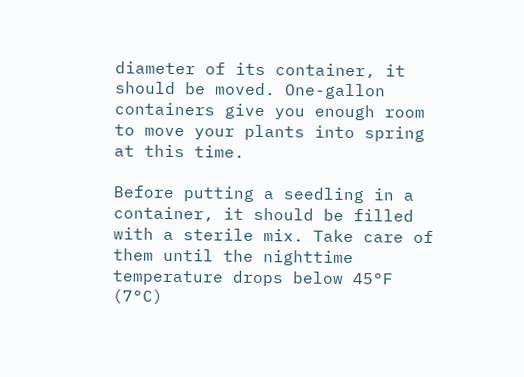diameter of its container, it should be moved. One-gallon containers give you enough room to move your plants into spring at this time.

Before putting a seedling in a container, it should be filled with a sterile mix. Take care of them until the nighttime temperature drops below 45°F (7°C)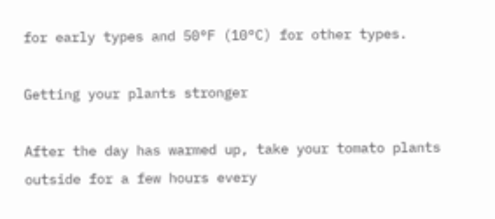for early types and 50°F (10°C) for other types.

Getting your plants stronger

After the day has warmed up, take your tomato plants outside for a few hours every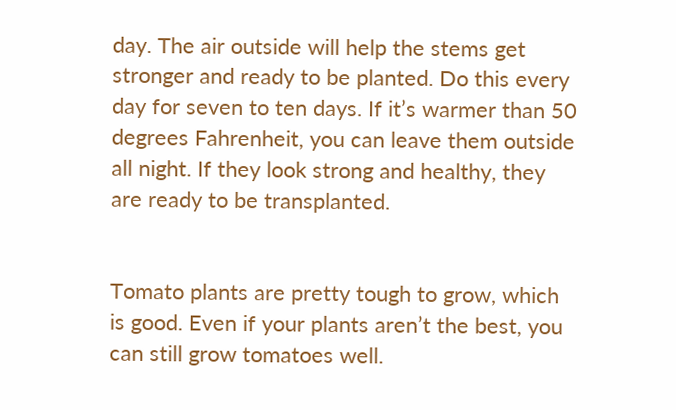day. The air outside will help the stems get stronger and ready to be planted. Do this every day for seven to ten days. If it’s warmer than 50 degrees Fahrenheit, you can leave them outside all night. If they look strong and healthy, they are ready to be transplanted.


Tomato plants are pretty tough to grow, which is good. Even if your plants aren’t the best, you can still grow tomatoes well.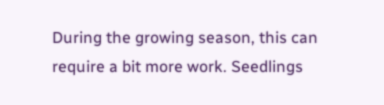During the growing season, this can require a bit more work. Seedlings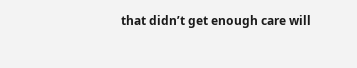that didn’t get enough care will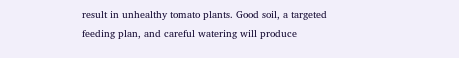result in unhealthy tomato plants. Good soil, a targeted feeding plan, and careful watering will produce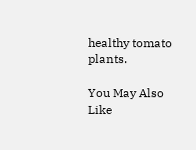healthy tomato plants.

You May Also Like